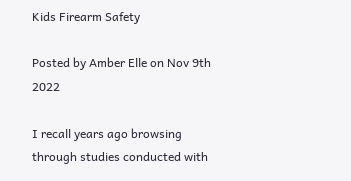Kids Firearm Safety

Posted by Amber Elle on Nov 9th 2022

I recall years ago browsing through studies conducted with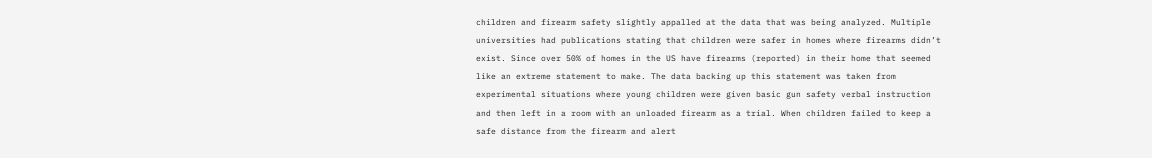children and firearm safety slightly appalled at the data that was being analyzed. Multiple universities had publications stating that children were safer in homes where firearms didn’t exist. Since over 50% of homes in the US have firearms (reported) in their home that seemed like an extreme statement to make. The data backing up this statement was taken from experimental situations where young children were given basic gun safety verbal instruction and then left in a room with an unloaded firearm as a trial. When children failed to keep a safe distance from the firearm and alert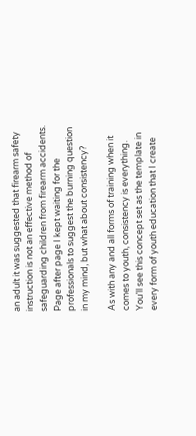an adult it was suggested that firearm safety instruction is not an effective method of safeguarding children from firearm accidents. Page after page I kept waiting for the professionals to suggest the burning question in my mind, but what about consistency?

As with any and all forms of training when it comes to youth, consistency is everything. You’ll see this concept set as the template in every form of youth education that I create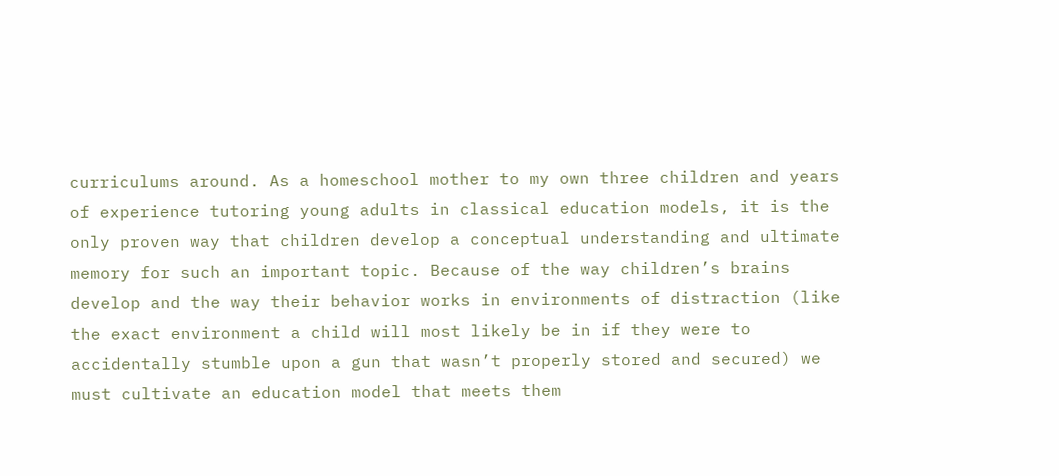curriculums around. As a homeschool mother to my own three children and years of experience tutoring young adults in classical education models, it is the only proven way that children develop a conceptual understanding and ultimate memory for such an important topic. Because of the way children’s brains develop and the way their behavior works in environments of distraction (like the exact environment a child will most likely be in if they were to accidentally stumble upon a gun that wasn’t properly stored and secured) we must cultivate an education model that meets them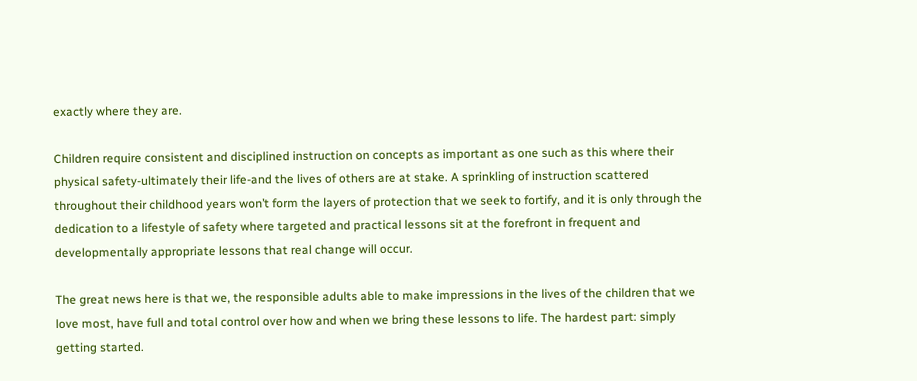exactly where they are.

Children require consistent and disciplined instruction on concepts as important as one such as this where their physical safety-ultimately their life-and the lives of others are at stake. A sprinkling of instruction scattered throughout their childhood years won’t form the layers of protection that we seek to fortify, and it is only through the dedication to a lifestyle of safety where targeted and practical lessons sit at the forefront in frequent and developmentally appropriate lessons that real change will occur.

The great news here is that we, the responsible adults able to make impressions in the lives of the children that we love most, have full and total control over how and when we bring these lessons to life. The hardest part: simply getting started.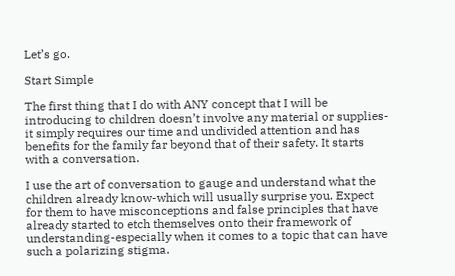Let’s go.

Start Simple

The first thing that I do with ANY concept that I will be introducing to children doesn’t involve any material or supplies-it simply requires our time and undivided attention and has benefits for the family far beyond that of their safety. It starts with a conversation.

I use the art of conversation to gauge and understand what the children already know-which will usually surprise you. Expect for them to have misconceptions and false principles that have already started to etch themselves onto their framework of understanding-especially when it comes to a topic that can have such a polarizing stigma.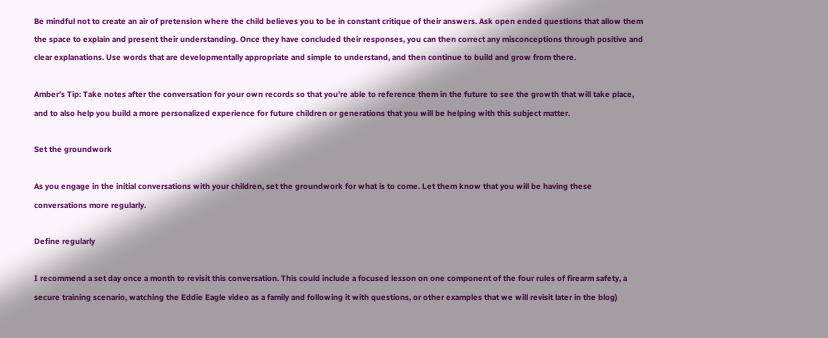Be mindful not to create an air of pretension where the child believes you to be in constant critique of their answers. Ask open ended questions that allow them the space to explain and present their understanding. Once they have concluded their responses, you can then correct any misconceptions through positive and clear explanations. Use words that are developmentally appropriate and simple to understand, and then continue to build and grow from there.

Amber’s Tip: Take notes after the conversation for your own records so that you’re able to reference them in the future to see the growth that will take place, and to also help you build a more personalized experience for future children or generations that you will be helping with this subject matter.

Set the groundwork

As you engage in the initial conversations with your children, set the groundwork for what is to come. Let them know that you will be having these conversations more regularly.

Define regularly

I recommend a set day once a month to revisit this conversation. This could include a focused lesson on one component of the four rules of firearm safety, a secure training scenario, watching the Eddie Eagle video as a family and following it with questions, or other examples that we will revisit later in the blog)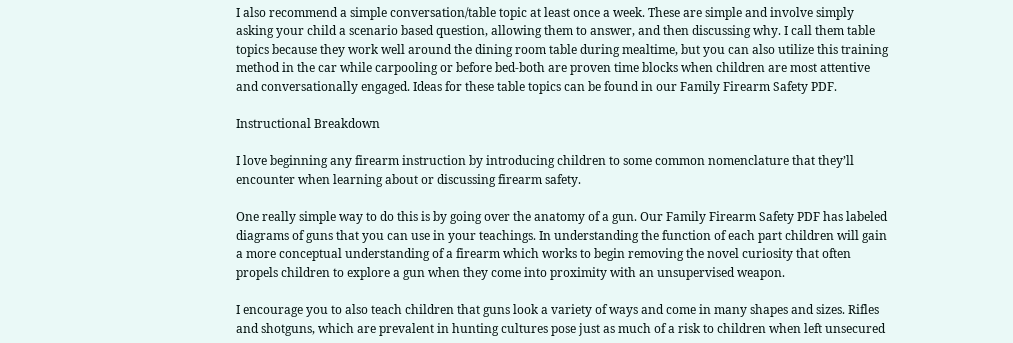I also recommend a simple conversation/table topic at least once a week. These are simple and involve simply asking your child a scenario based question, allowing them to answer, and then discussing why. I call them table topics because they work well around the dining room table during mealtime, but you can also utilize this training method in the car while carpooling or before bed-both are proven time blocks when children are most attentive and conversationally engaged. Ideas for these table topics can be found in our Family Firearm Safety PDF.

Instructional Breakdown

I love beginning any firearm instruction by introducing children to some common nomenclature that they’ll encounter when learning about or discussing firearm safety.

One really simple way to do this is by going over the anatomy of a gun. Our Family Firearm Safety PDF has labeled diagrams of guns that you can use in your teachings. In understanding the function of each part children will gain a more conceptual understanding of a firearm which works to begin removing the novel curiosity that often propels children to explore a gun when they come into proximity with an unsupervised weapon.

I encourage you to also teach children that guns look a variety of ways and come in many shapes and sizes. Rifles and shotguns, which are prevalent in hunting cultures pose just as much of a risk to children when left unsecured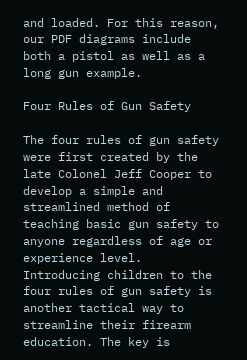and loaded. For this reason, our PDF diagrams include both a pistol as well as a long gun example.

Four Rules of Gun Safety

The four rules of gun safety were first created by the late Colonel Jeff Cooper to develop a simple and streamlined method of teaching basic gun safety to anyone regardless of age or experience level. Introducing children to the four rules of gun safety is another tactical way to streamline their firearm education. The key is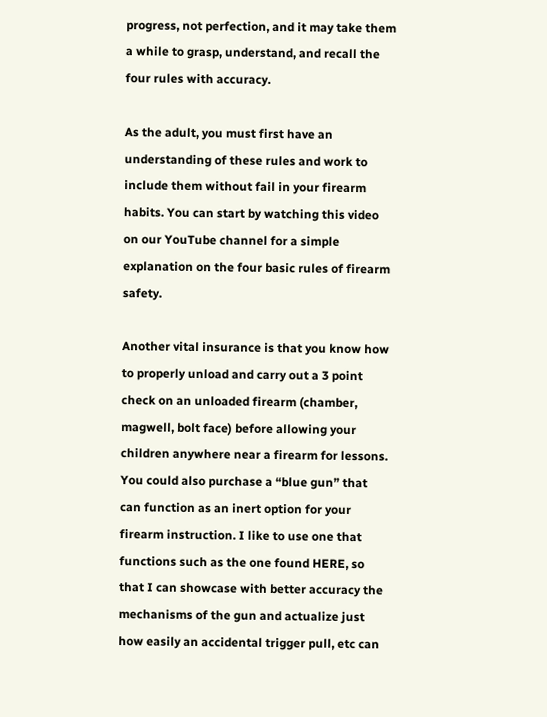progress, not perfection, and it may take them a while to grasp, understand, and recall the four rules with accuracy.

As the adult, you must first have an understanding of these rules and work to include them without fail in your firearm habits. You can start by watching this video on our YouTube channel for a simple explanation on the four basic rules of firearm safety.

Another vital insurance is that you know how to properly unload and carry out a 3 point check on an unloaded firearm (chamber, magwell, bolt face) before allowing your children anywhere near a firearm for lessons. You could also purchase a “blue gun” that can function as an inert option for your firearm instruction. I like to use one that functions such as the one found HERE, so that I can showcase with better accuracy the mechanisms of the gun and actualize just how easily an accidental trigger pull, etc can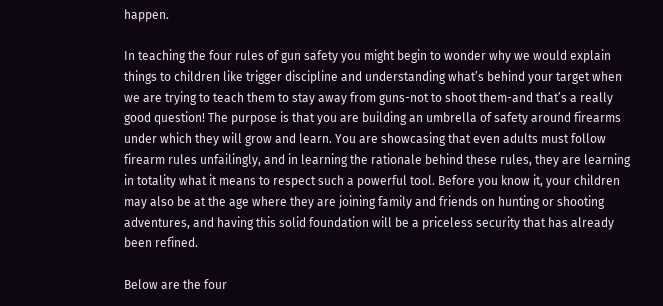happen.

In teaching the four rules of gun safety you might begin to wonder why we would explain things to children like trigger discipline and understanding what’s behind your target when we are trying to teach them to stay away from guns-not to shoot them-and that’s a really good question! The purpose is that you are building an umbrella of safety around firearms under which they will grow and learn. You are showcasing that even adults must follow firearm rules unfailingly, and in learning the rationale behind these rules, they are learning in totality what it means to respect such a powerful tool. Before you know it, your children may also be at the age where they are joining family and friends on hunting or shooting adventures, and having this solid foundation will be a priceless security that has already been refined.

Below are the four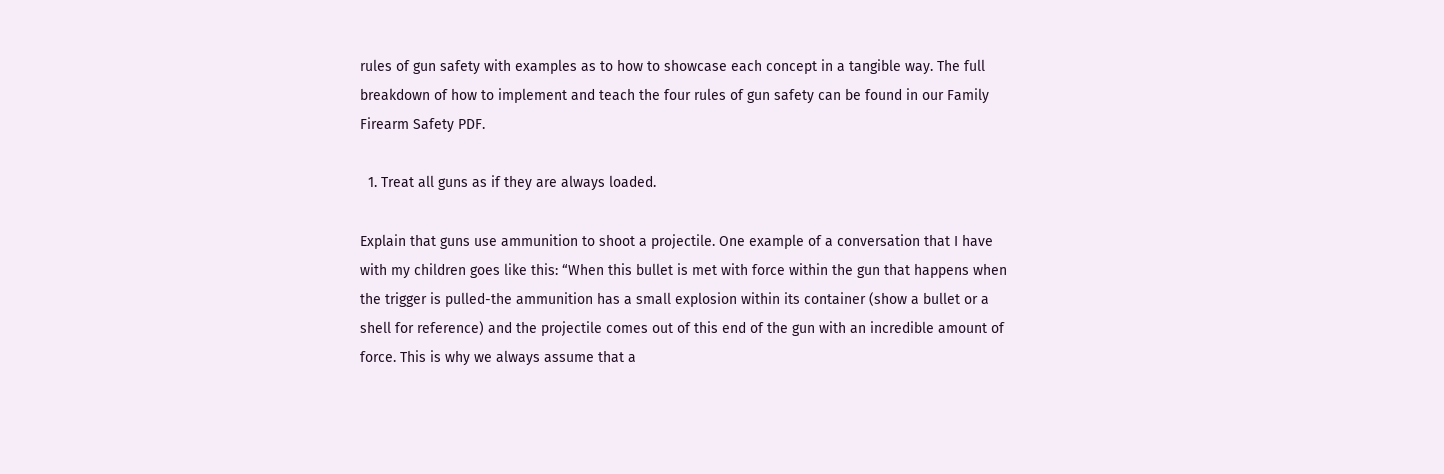rules of gun safety with examples as to how to showcase each concept in a tangible way. The full breakdown of how to implement and teach the four rules of gun safety can be found in our Family Firearm Safety PDF.

  1. Treat all guns as if they are always loaded.

Explain that guns use ammunition to shoot a projectile. One example of a conversation that I have with my children goes like this: “When this bullet is met with force within the gun that happens when the trigger is pulled-the ammunition has a small explosion within its container (show a bullet or a shell for reference) and the projectile comes out of this end of the gun with an incredible amount of force. This is why we always assume that a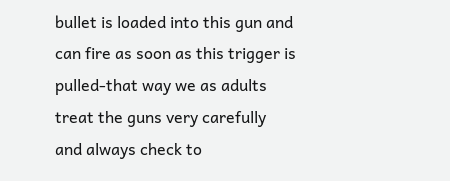bullet is loaded into this gun and can fire as soon as this trigger is pulled-that way we as adults treat the guns very carefully and always check to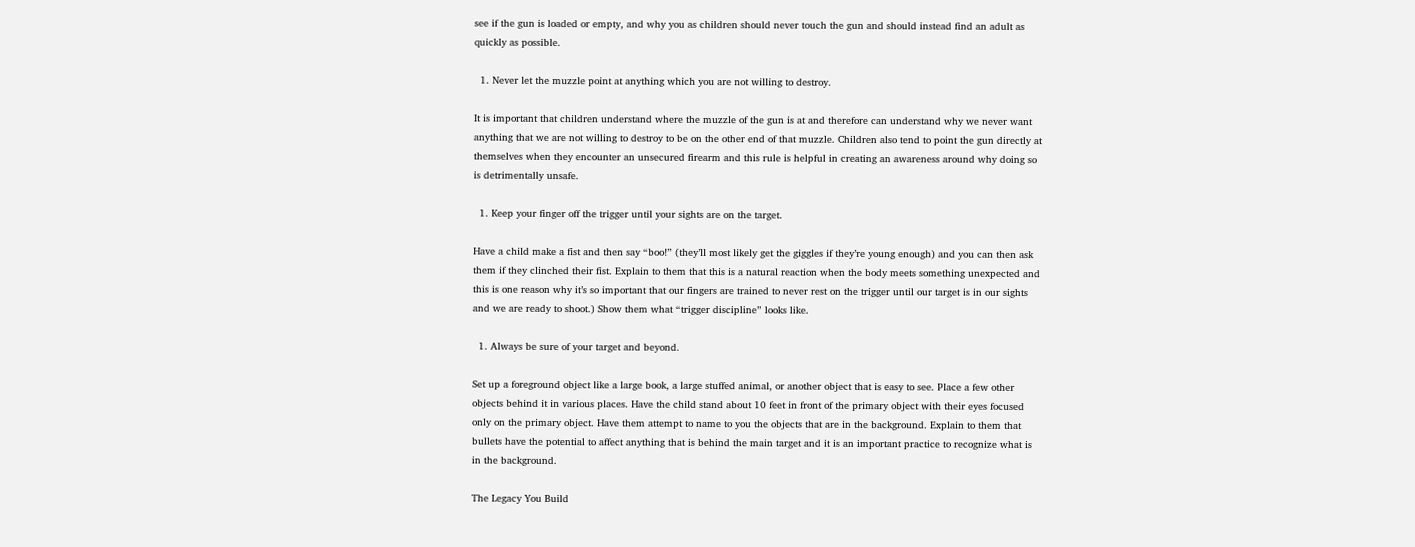see if the gun is loaded or empty, and why you as children should never touch the gun and should instead find an adult as quickly as possible.

  1. Never let the muzzle point at anything which you are not willing to destroy.

It is important that children understand where the muzzle of the gun is at and therefore can understand why we never want anything that we are not willing to destroy to be on the other end of that muzzle. Children also tend to point the gun directly at themselves when they encounter an unsecured firearm and this rule is helpful in creating an awareness around why doing so is detrimentally unsafe.

  1. Keep your finger off the trigger until your sights are on the target.

Have a child make a fist and then say “boo!” (they’ll most likely get the giggles if they’re young enough) and you can then ask them if they clinched their fist. Explain to them that this is a natural reaction when the body meets something unexpected and this is one reason why it’s so important that our fingers are trained to never rest on the trigger until our target is in our sights and we are ready to shoot.) Show them what “trigger discipline” looks like.

  1. Always be sure of your target and beyond.

Set up a foreground object like a large book, a large stuffed animal, or another object that is easy to see. Place a few other objects behind it in various places. Have the child stand about 10 feet in front of the primary object with their eyes focused only on the primary object. Have them attempt to name to you the objects that are in the background. Explain to them that bullets have the potential to affect anything that is behind the main target and it is an important practice to recognize what is in the background.

The Legacy You Build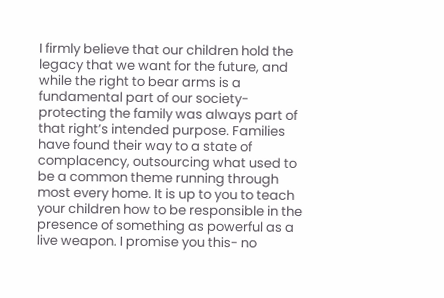I firmly believe that our children hold the legacy that we want for the future, and while the right to bear arms is a fundamental part of our society-protecting the family was always part of that right’s intended purpose. Families have found their way to a state of complacency, outsourcing what used to be a common theme running through most every home. It is up to you to teach your children how to be responsible in the presence of something as powerful as a live weapon. I promise you this- no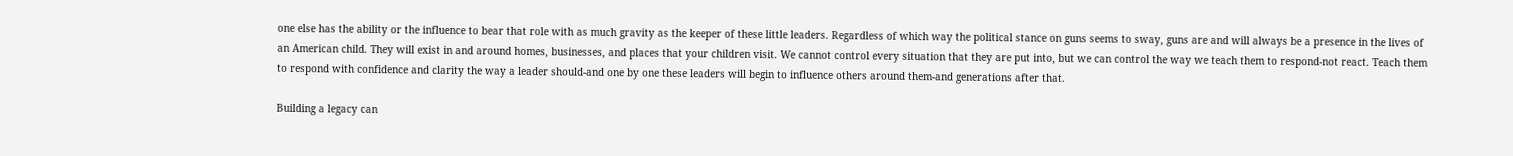one else has the ability or the influence to bear that role with as much gravity as the keeper of these little leaders. Regardless of which way the political stance on guns seems to sway, guns are and will always be a presence in the lives of an American child. They will exist in and around homes, businesses, and places that your children visit. We cannot control every situation that they are put into, but we can control the way we teach them to respond-not react. Teach them to respond with confidence and clarity the way a leader should-and one by one these leaders will begin to influence others around them-and generations after that.

Building a legacy can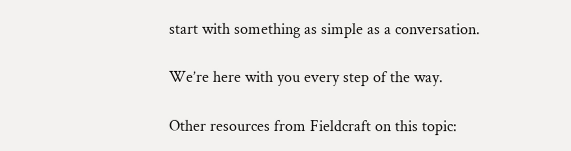start with something as simple as a conversation.

We’re here with you every step of the way.

Other resources from Fieldcraft on this topic: